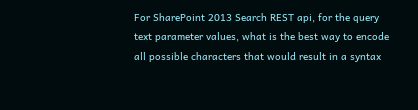For SharePoint 2013 Search REST api, for the query text parameter values, what is the best way to encode all possible characters that would result in a syntax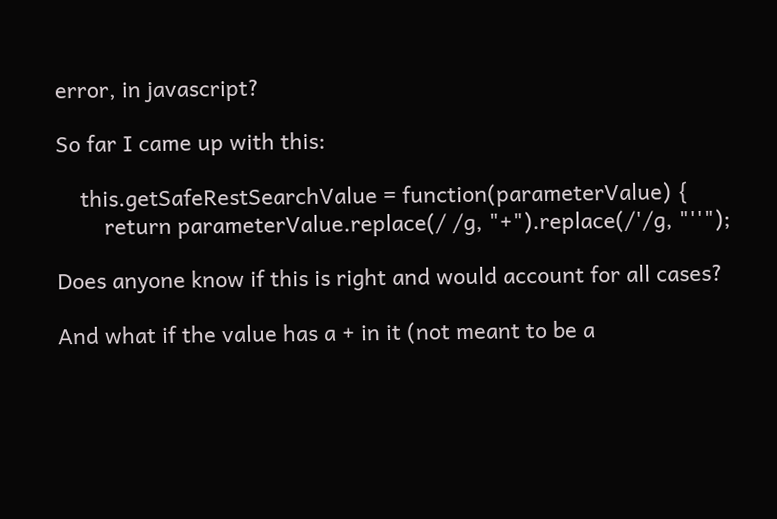error, in javascript?

So far I came up with this:

    this.getSafeRestSearchValue = function(parameterValue) {
        return parameterValue.replace(/ /g, "+").replace(/'/g, "''");

Does anyone know if this is right and would account for all cases?

And what if the value has a + in it (not meant to be a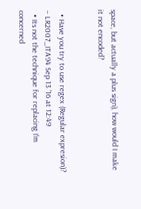space, but actually a plus sign), how would I make it not encoded?


  • Have you try to use regex (Regular expresion)? – LR2007_ITA94 Sep 13 '16 at 12:49
  • Its not the technique for replacing I'm concerned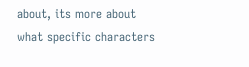about, its more about what specific characters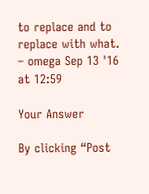to replace and to replace with what. – omega Sep 13 '16 at 12:59

Your Answer

By clicking “Post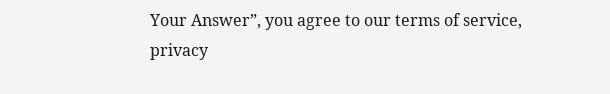Your Answer”, you agree to our terms of service, privacy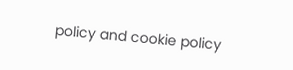policy and cookie policy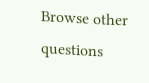Browse other questions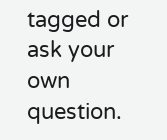tagged or ask your own question.